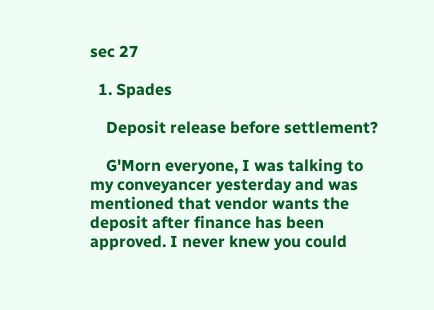sec 27

  1. Spades

    Deposit release before settlement?

    G'Morn everyone, I was talking to my conveyancer yesterday and was mentioned that vendor wants the deposit after finance has been approved. I never knew you could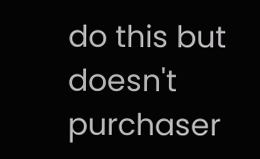do this but doesn't purchaser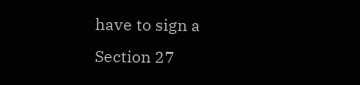have to sign a Section 27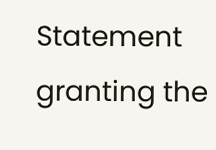Statement granting the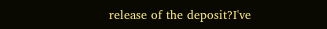release of the deposit?I've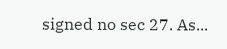signed no sec 27. As...